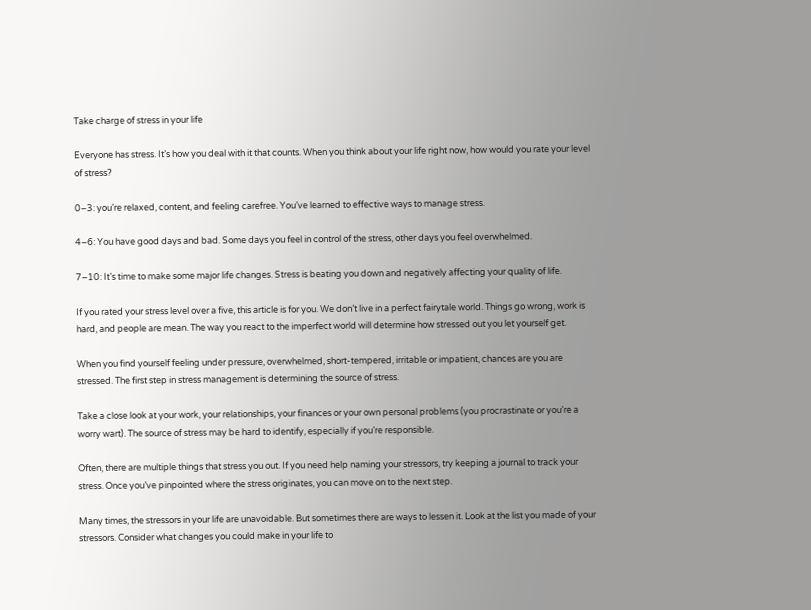Take charge of stress in your life

Everyone has stress. It’s how you deal with it that counts. When you think about your life right now, how would you rate your level of stress?

0–3: you’re relaxed, content, and feeling carefree. You’ve learned to effective ways to manage stress.

4–6: You have good days and bad. Some days you feel in control of the stress, other days you feel overwhelmed.

7–10: It’s time to make some major life changes. Stress is beating you down and negatively affecting your quality of life.

If you rated your stress level over a five, this article is for you. We don’t live in a perfect fairytale world. Things go wrong, work is hard, and people are mean. The way you react to the imperfect world will determine how stressed out you let yourself get.

When you find yourself feeling under pressure, overwhelmed, short-tempered, irritable or impatient, chances are you are stressed. The first step in stress management is determining the source of stress.

Take a close look at your work, your relationships, your finances or your own personal problems (you procrastinate or you’re a worry wart). The source of stress may be hard to identify, especially if you’re responsible.

Often, there are multiple things that stress you out. If you need help naming your stressors, try keeping a journal to track your stress. Once you’ve pinpointed where the stress originates, you can move on to the next step.

Many times, the stressors in your life are unavoidable. But sometimes there are ways to lessen it. Look at the list you made of your stressors. Consider what changes you could make in your life to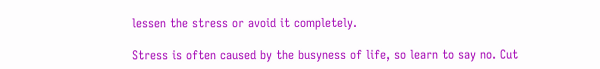lessen the stress or avoid it completely.

Stress is often caused by the busyness of life, so learn to say no. Cut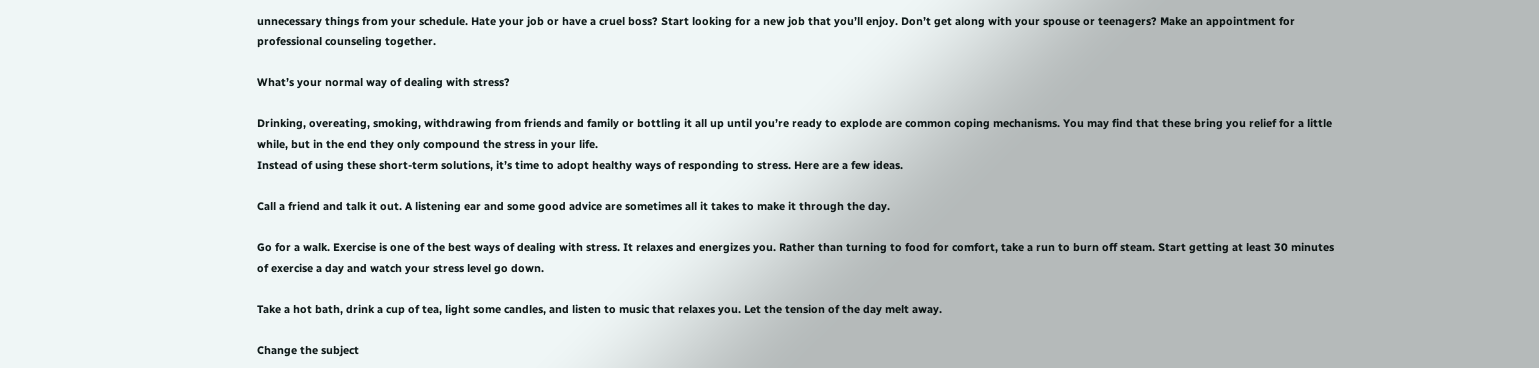unnecessary things from your schedule. Hate your job or have a cruel boss? Start looking for a new job that you’ll enjoy. Don’t get along with your spouse or teenagers? Make an appointment for professional counseling together.

What’s your normal way of dealing with stress?

Drinking, overeating, smoking, withdrawing from friends and family or bottling it all up until you’re ready to explode are common coping mechanisms. You may find that these bring you relief for a little while, but in the end they only compound the stress in your life.
Instead of using these short-term solutions, it’s time to adopt healthy ways of responding to stress. Here are a few ideas.

Call a friend and talk it out. A listening ear and some good advice are sometimes all it takes to make it through the day.

Go for a walk. Exercise is one of the best ways of dealing with stress. It relaxes and energizes you. Rather than turning to food for comfort, take a run to burn off steam. Start getting at least 30 minutes of exercise a day and watch your stress level go down.

Take a hot bath, drink a cup of tea, light some candles, and listen to music that relaxes you. Let the tension of the day melt away.

Change the subject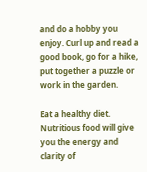and do a hobby you enjoy. Curl up and read a good book, go for a hike, put together a puzzle or work in the garden.

Eat a healthy diet. Nutritious food will give you the energy and clarity of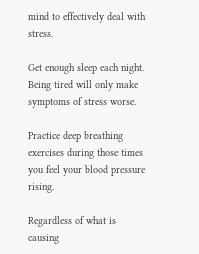mind to effectively deal with stress.

Get enough sleep each night. Being tired will only make symptoms of stress worse.

Practice deep breathing exercises during those times you feel your blood pressure rising.

Regardless of what is causing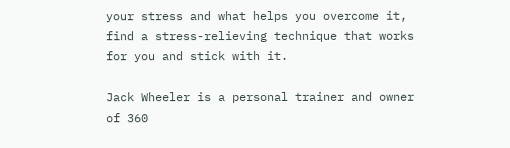your stress and what helps you overcome it, find a stress-relieving technique that works for you and stick with it.

Jack Wheeler is a personal trainer and owner of 360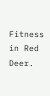Fitness in Red Deer.